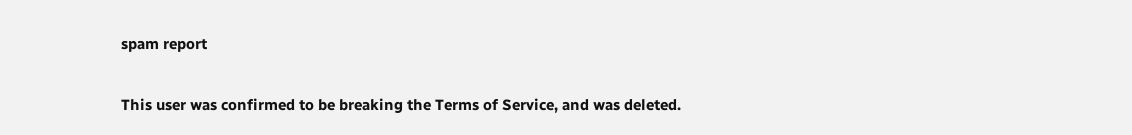spam report

This user was confirmed to be breaking the Terms of Service, and was deleted.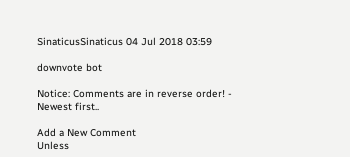SinaticusSinaticus 04 Jul 2018 03:59

downvote bot

Notice: Comments are in reverse order! - Newest first..

Add a New Comment
Unless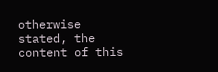otherwise stated, the content of this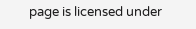page is licensed under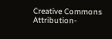Creative Commons Attribution-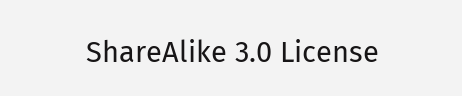ShareAlike 3.0 License